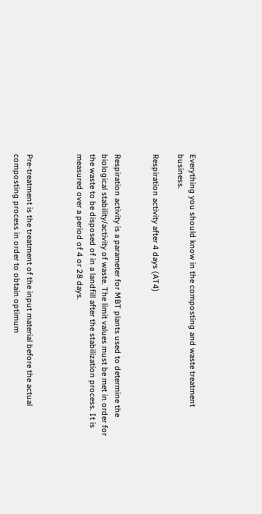Everything you should know in the composting and waste treatment business.

Respiration activity after 4 days (AT4)


Respiration activity is a parameter for MBT plants used to determine the biological stability/activity of waste. The limit values must be met in order for the waste to be disposed of in a landfill after the stabilization process. It is measured over a period of 4 or 28 days.



Pre-treatment is the treatment of the input material before the actual composting process in order to obtain optimum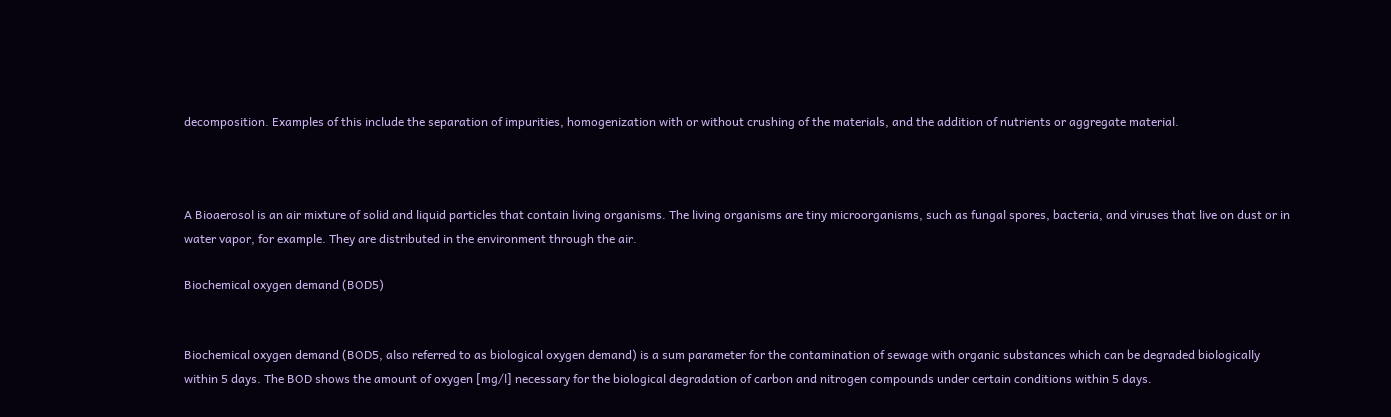decomposition. Examples of this include the separation of impurities, homogenization with or without crushing of the materials, and the addition of nutrients or aggregate material.



A Bioaerosol is an air mixture of solid and liquid particles that contain living organisms. The living organisms are tiny microorganisms, such as fungal spores, bacteria, and viruses that live on dust or in water vapor, for example. They are distributed in the environment through the air.

Biochemical oxygen demand (BOD5)


Biochemical oxygen demand (BOD5, also referred to as biological oxygen demand) is a sum parameter for the contamination of sewage with organic substances which can be degraded biologically within 5 days. The BOD shows the amount of oxygen [mg/l] necessary for the biological degradation of carbon and nitrogen compounds under certain conditions within 5 days.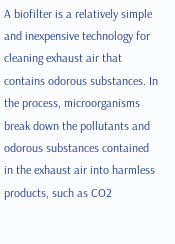A biofilter is a relatively simple and inexpensive technology for cleaning exhaust air that contains odorous substances. In the process, microorganisms break down the pollutants and odorous substances contained in the exhaust air into harmless products, such as CO2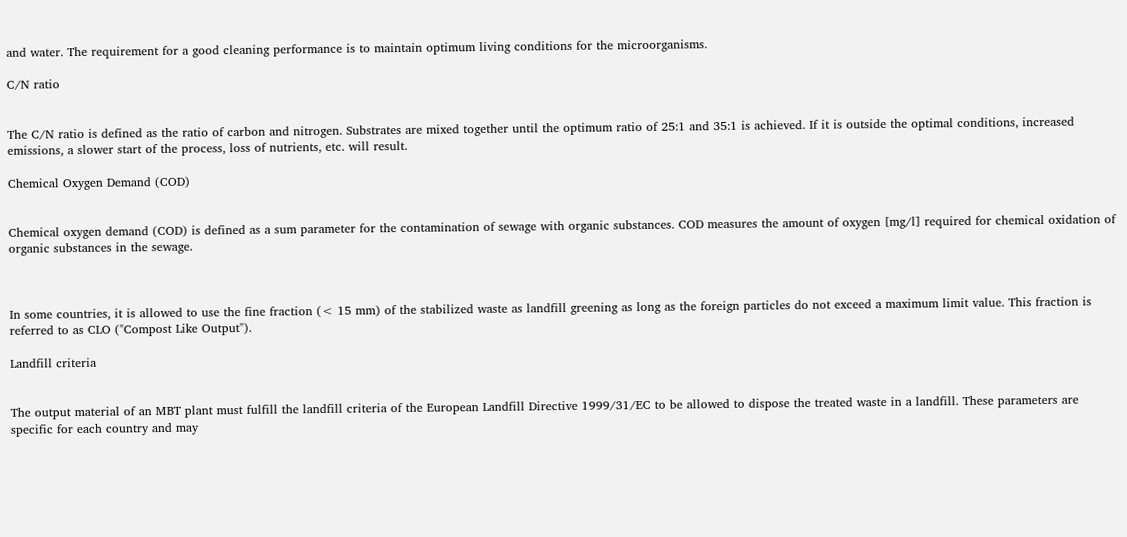and water. The requirement for a good cleaning performance is to maintain optimum living conditions for the microorganisms.

C/N ratio


The C/N ratio is defined as the ratio of carbon and nitrogen. Substrates are mixed together until the optimum ratio of 25:1 and 35:1 is achieved. If it is outside the optimal conditions, increased emissions, a slower start of the process, loss of nutrients, etc. will result.

Chemical Oxygen Demand (COD)


Chemical oxygen demand (COD) is defined as a sum parameter for the contamination of sewage with organic substances. COD measures the amount of oxygen [mg/l] required for chemical oxidation of organic substances in the sewage.



In some countries, it is allowed to use the fine fraction (< 15 mm) of the stabilized waste as landfill greening as long as the foreign particles do not exceed a maximum limit value. This fraction is referred to as CLO ("Compost Like Output").

Landfill criteria


The output material of an MBT plant must fulfill the landfill criteria of the European Landfill Directive 1999/31/EC to be allowed to dispose the treated waste in a landfill. These parameters are specific for each country and may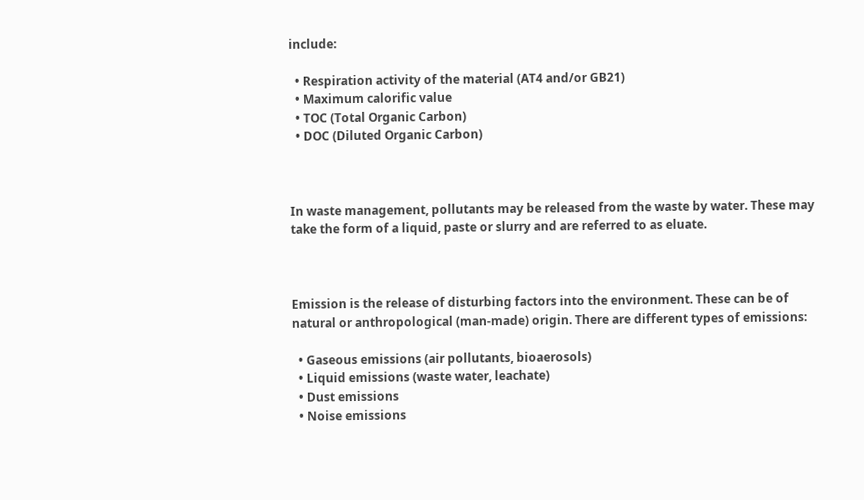include:

  • Respiration activity of the material (AT4 and/or GB21)
  • Maximum calorific value
  • TOC (Total Organic Carbon)
  • DOC (Diluted Organic Carbon)



In waste management, pollutants may be released from the waste by water. These may take the form of a liquid, paste or slurry and are referred to as eluate.



Emission is the release of disturbing factors into the environment. These can be of natural or anthropological (man-made) origin. There are different types of emissions:

  • Gaseous emissions (air pollutants, bioaerosols)
  • Liquid emissions (waste water, leachate)
  • Dust emissions
  • Noise emissions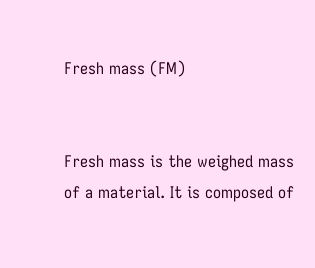Fresh mass (FM)


Fresh mass is the weighed mass of a material. It is composed of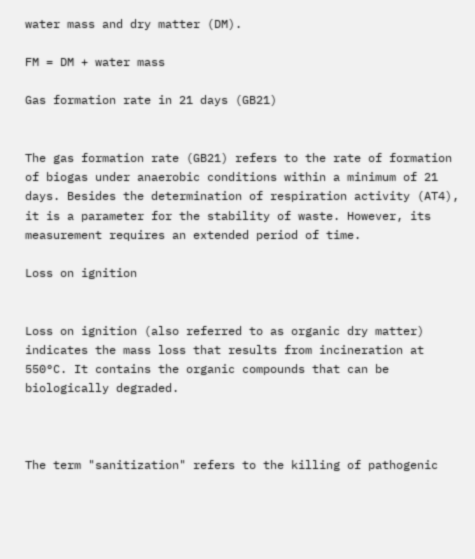water mass and dry matter (DM).

FM = DM + water mass

Gas formation rate in 21 days (GB21)


The gas formation rate (GB21) refers to the rate of formation of biogas under anaerobic conditions within a minimum of 21 days. Besides the determination of respiration activity (AT4), it is a parameter for the stability of waste. However, its measurement requires an extended period of time.

Loss on ignition


Loss on ignition (also referred to as organic dry matter) indicates the mass loss that results from incineration at 550°C. It contains the organic compounds that can be biologically degraded.



The term "sanitization" refers to the killing of pathogenic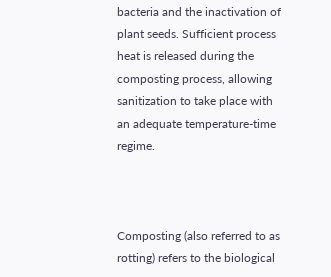bacteria and the inactivation of plant seeds. Sufficient process heat is released during the composting process, allowing sanitization to take place with an adequate temperature-time regime.



Composting (also referred to as rotting) refers to the biological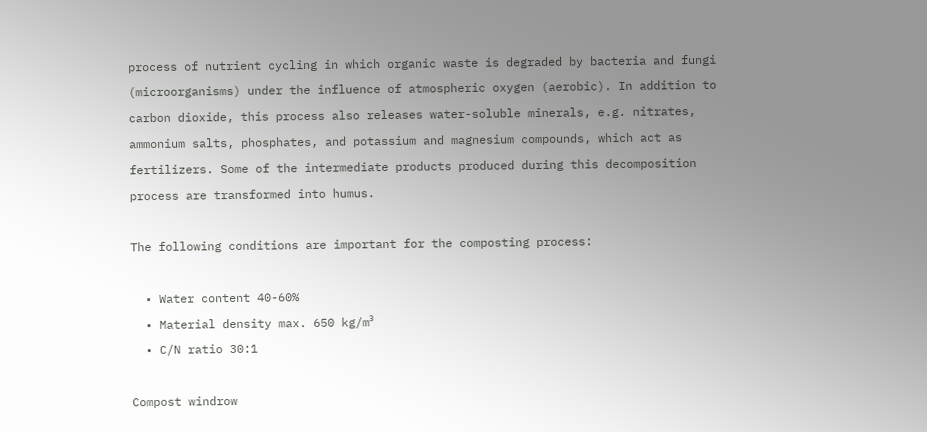process of nutrient cycling in which organic waste is degraded by bacteria and fungi (microorganisms) under the influence of atmospheric oxygen (aerobic). In addition to carbon dioxide, this process also releases water-soluble minerals, e.g. nitrates, ammonium salts, phosphates, and potassium and magnesium compounds, which act as fertilizers. Some of the intermediate products produced during this decomposition process are transformed into humus.

The following conditions are important for the composting process:

  • Water content 40-60%
  • Material density max. 650 kg/m³
  • C/N ratio 30:1

Compost windrow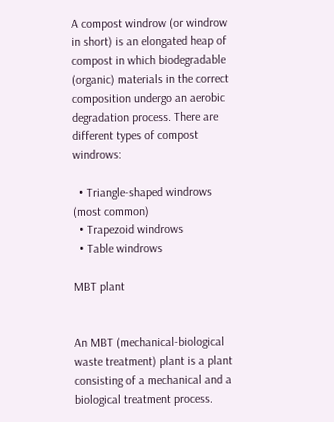A compost windrow (or windrow in short) is an elongated heap of compost in which biodegradable (organic) materials in the correct composition undergo an aerobic degradation process. There are different types of compost windrows:

  • Triangle-shaped windrows (most common)
  • Trapezoid windrows
  • Table windrows

MBT plant


An MBT (mechanical-biological waste treatment) plant is a plant consisting of a mechanical and a biological treatment process.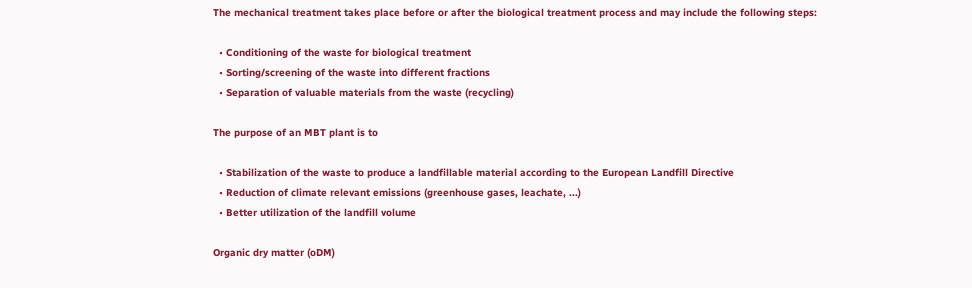The mechanical treatment takes place before or after the biological treatment process and may include the following steps:

  • Conditioning of the waste for biological treatment
  • Sorting/screening of the waste into different fractions
  • Separation of valuable materials from the waste (recycling)

The purpose of an MBT plant is to

  • Stabilization of the waste to produce a landfillable material according to the European Landfill Directive
  • Reduction of climate relevant emissions (greenhouse gases, leachate, ...)
  • Better utilization of the landfill volume

Organic dry matter (oDM)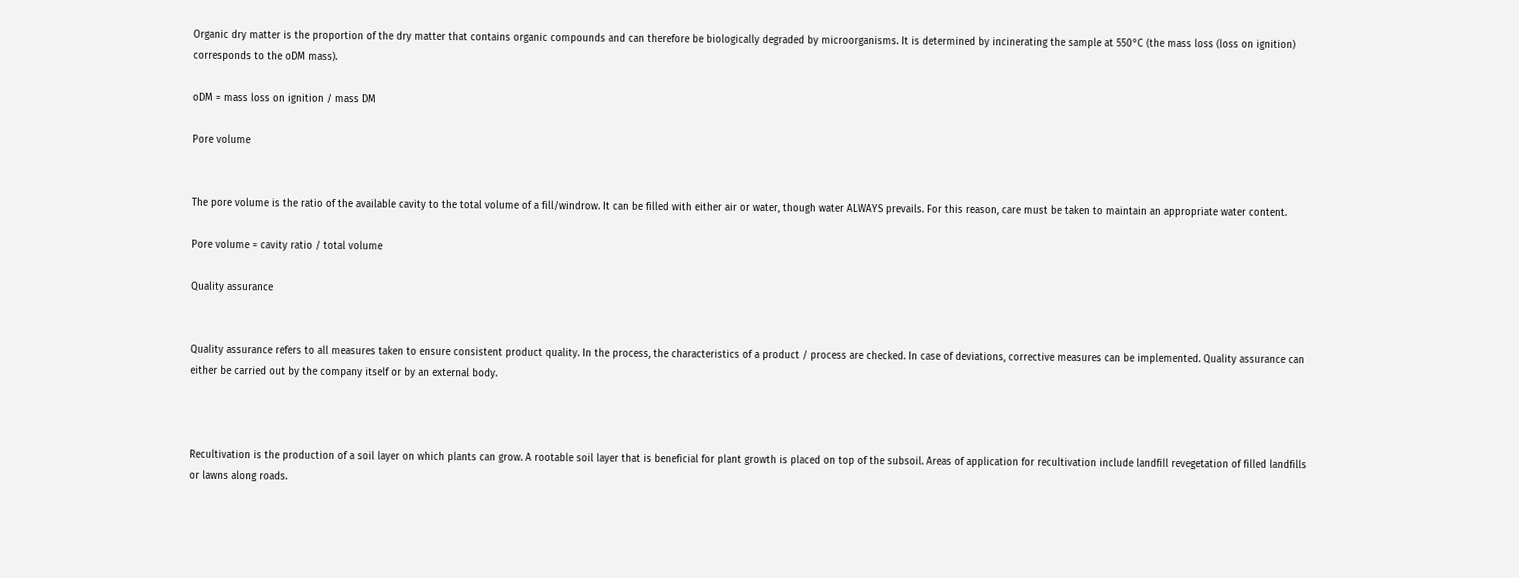Organic dry matter is the proportion of the dry matter that contains organic compounds and can therefore be biologically degraded by microorganisms. It is determined by incinerating the sample at 550°C (the mass loss (loss on ignition) corresponds to the oDM mass).

oDM = mass loss on ignition / mass DM

Pore volume


The pore volume is the ratio of the available cavity to the total volume of a fill/windrow. It can be filled with either air or water, though water ALWAYS prevails. For this reason, care must be taken to maintain an appropriate water content.

Pore volume = cavity ratio / total volume

Quality assurance


Quality assurance refers to all measures taken to ensure consistent product quality. In the process, the characteristics of a product / process are checked. In case of deviations, corrective measures can be implemented. Quality assurance can either be carried out by the company itself or by an external body.



Recultivation is the production of a soil layer on which plants can grow. A rootable soil layer that is beneficial for plant growth is placed on top of the subsoil. Areas of application for recultivation include landfill revegetation of filled landfills or lawns along roads.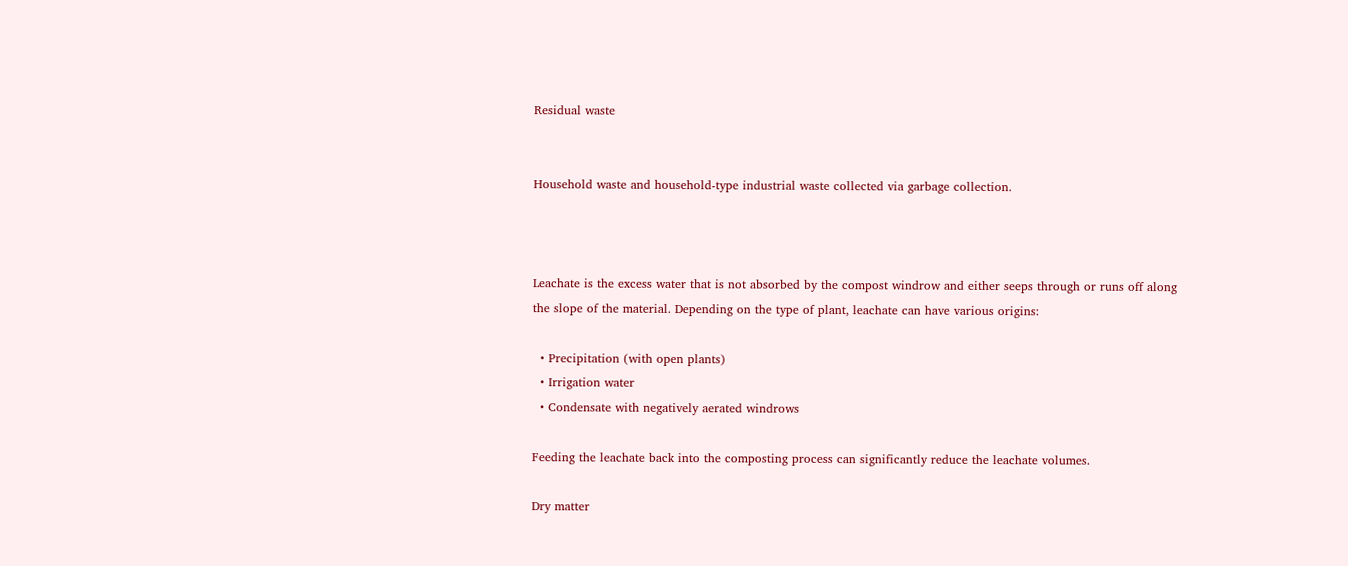Residual waste


Household waste and household-type industrial waste collected via garbage collection.



Leachate is the excess water that is not absorbed by the compost windrow and either seeps through or runs off along the slope of the material. Depending on the type of plant, leachate can have various origins:

  • Precipitation (with open plants)
  • Irrigation water
  • Condensate with negatively aerated windrows

Feeding the leachate back into the composting process can significantly reduce the leachate volumes.

Dry matter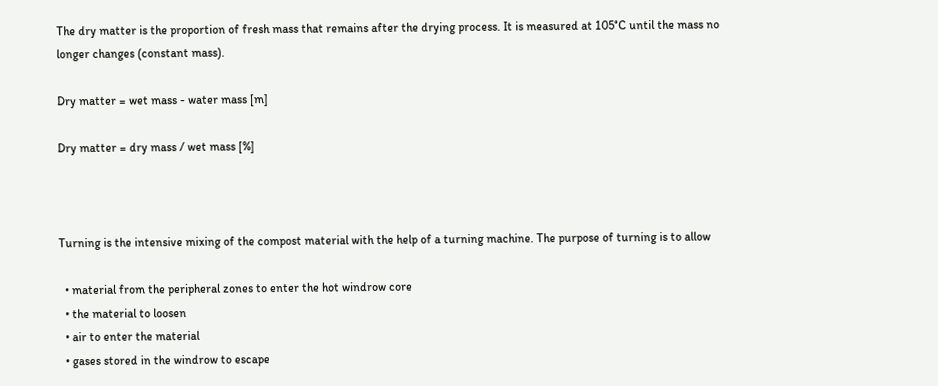The dry matter is the proportion of fresh mass that remains after the drying process. It is measured at 105°C until the mass no longer changes (constant mass).

Dry matter = wet mass - water mass [m]

Dry matter = dry mass / wet mass [%]



Turning is the intensive mixing of the compost material with the help of a turning machine. The purpose of turning is to allow

  • material from the peripheral zones to enter the hot windrow core
  • the material to loosen
  • air to enter the material
  • gases stored in the windrow to escape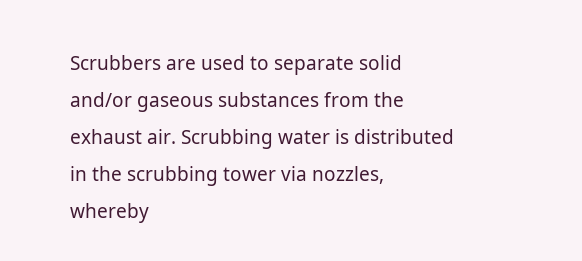Scrubbers are used to separate solid and/or gaseous substances from the exhaust air. Scrubbing water is distributed in the scrubbing tower via nozzles, whereby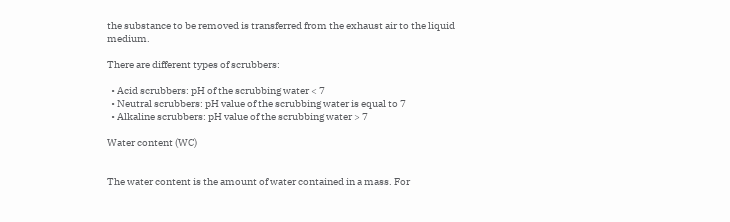the substance to be removed is transferred from the exhaust air to the liquid medium.

There are different types of scrubbers:

  • Acid scrubbers: pH of the scrubbing water < 7
  • Neutral scrubbers: pH value of the scrubbing water is equal to 7
  • Alkaline scrubbers: pH value of the scrubbing water > 7

Water content (WC)


The water content is the amount of water contained in a mass. For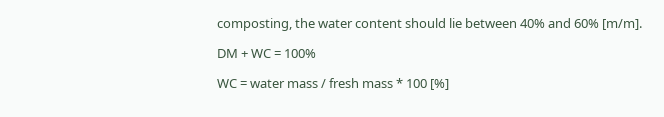composting, the water content should lie between 40% and 60% [m/m].

DM + WC = 100%

WC = water mass / fresh mass * 100 [%]